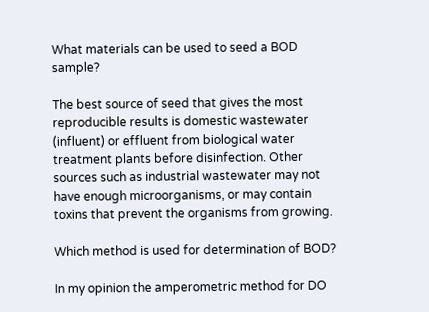What materials can be used to seed a BOD sample?

The best source of seed that gives the most reproducible results is domestic wastewater (influent) or effluent from biological water treatment plants before disinfection. Other sources such as industrial wastewater may not have enough microorganisms, or may contain toxins that prevent the organisms from growing.

Which method is used for determination of BOD?

In my opinion the amperometric method for DO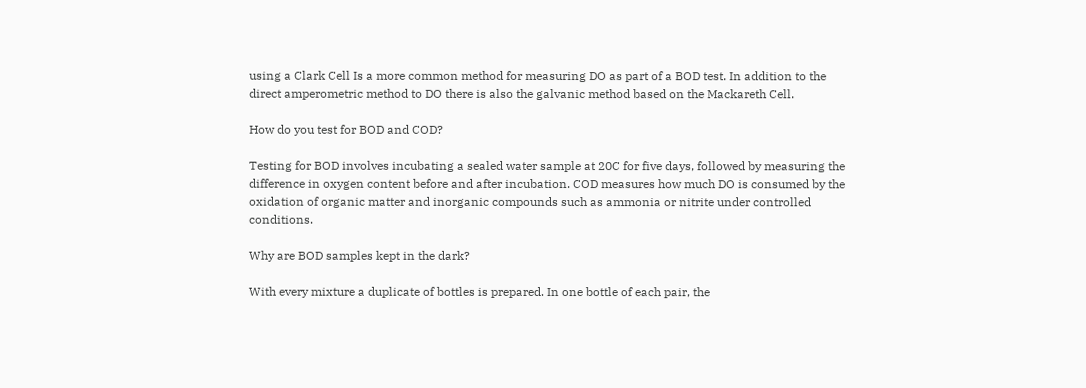using a Clark Cell Is a more common method for measuring DO as part of a BOD test. In addition to the direct amperometric method to DO there is also the galvanic method based on the Mackareth Cell.

How do you test for BOD and COD?

Testing for BOD involves incubating a sealed water sample at 20C for five days, followed by measuring the difference in oxygen content before and after incubation. COD measures how much DO is consumed by the oxidation of organic matter and inorganic compounds such as ammonia or nitrite under controlled conditions.

Why are BOD samples kept in the dark?

With every mixture a duplicate of bottles is prepared. In one bottle of each pair, the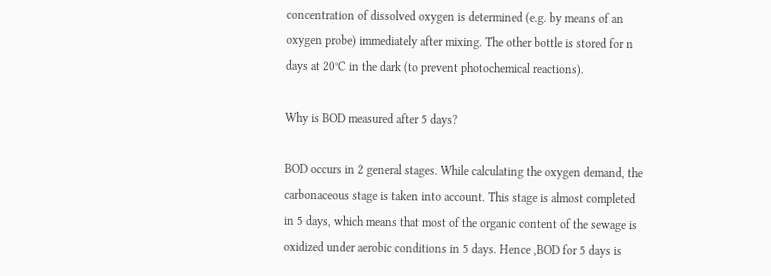concentration of dissolved oxygen is determined (e.g. by means of an oxygen probe) immediately after mixing. The other bottle is stored for n days at 20°C in the dark (to prevent photochemical reactions).

Why is BOD measured after 5 days?

BOD occurs in 2 general stages. While calculating the oxygen demand, the carbonaceous stage is taken into account. This stage is almost completed in 5 days, which means that most of the organic content of the sewage is oxidized under aerobic conditions in 5 days. Hence ,BOD for 5 days is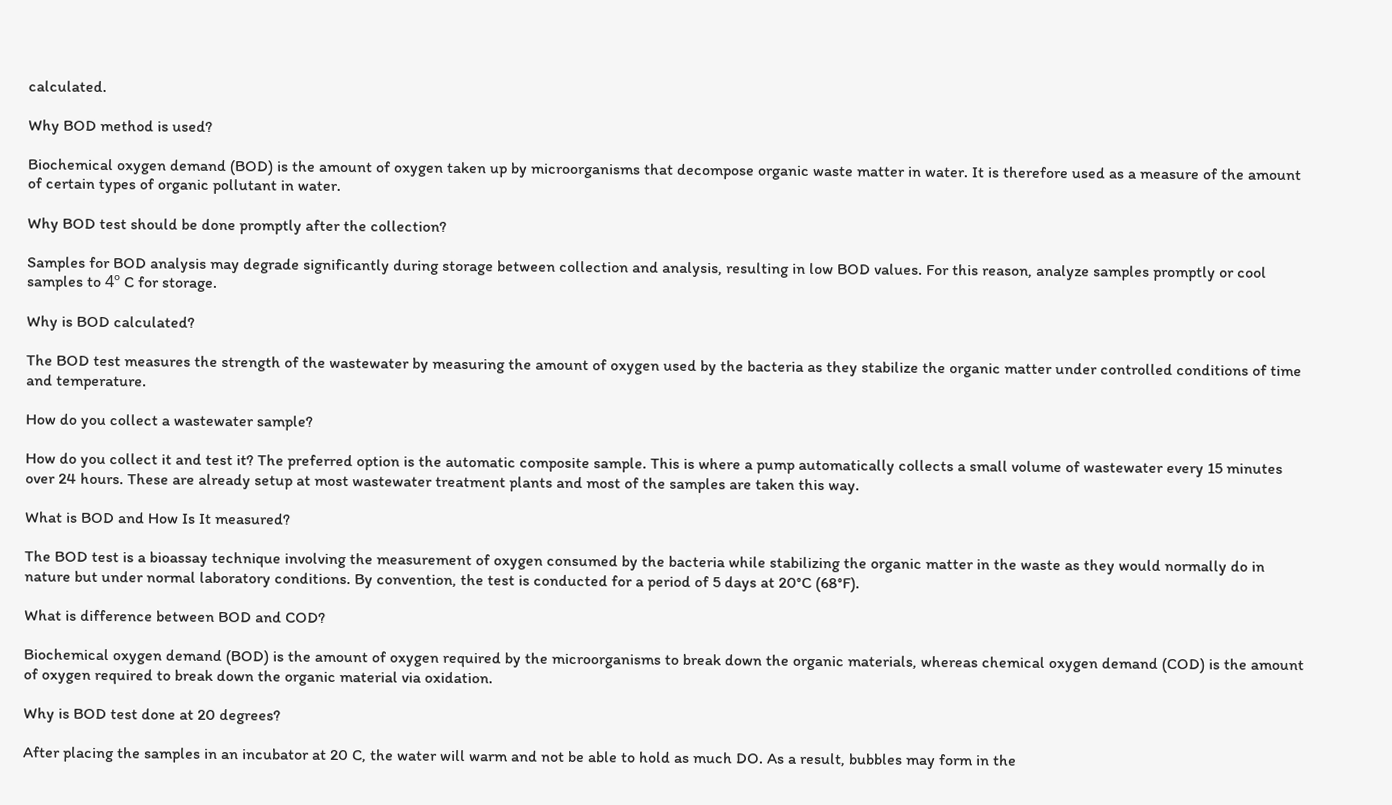calculated.

Why BOD method is used?

Biochemical oxygen demand (BOD) is the amount of oxygen taken up by microorganisms that decompose organic waste matter in water. It is therefore used as a measure of the amount of certain types of organic pollutant in water.

Why BOD test should be done promptly after the collection?

Samples for BOD analysis may degrade significantly during storage between collection and analysis, resulting in low BOD values. For this reason, analyze samples promptly or cool samples to 4º C for storage.

Why is BOD calculated?

The BOD test measures the strength of the wastewater by measuring the amount of oxygen used by the bacteria as they stabilize the organic matter under controlled conditions of time and temperature.

How do you collect a wastewater sample?

How do you collect it and test it? The preferred option is the automatic composite sample. This is where a pump automatically collects a small volume of wastewater every 15 minutes over 24 hours. These are already setup at most wastewater treatment plants and most of the samples are taken this way.

What is BOD and How Is It measured?

The BOD test is a bioassay technique involving the measurement of oxygen consumed by the bacteria while stabilizing the organic matter in the waste as they would normally do in nature but under normal laboratory conditions. By convention, the test is conducted for a period of 5 days at 20°C (68°F).

What is difference between BOD and COD?

Biochemical oxygen demand (BOD) is the amount of oxygen required by the microorganisms to break down the organic materials, whereas chemical oxygen demand (COD) is the amount of oxygen required to break down the organic material via oxidation.

Why is BOD test done at 20 degrees?

After placing the samples in an incubator at 20 C, the water will warm and not be able to hold as much DO. As a result, bubbles may form in the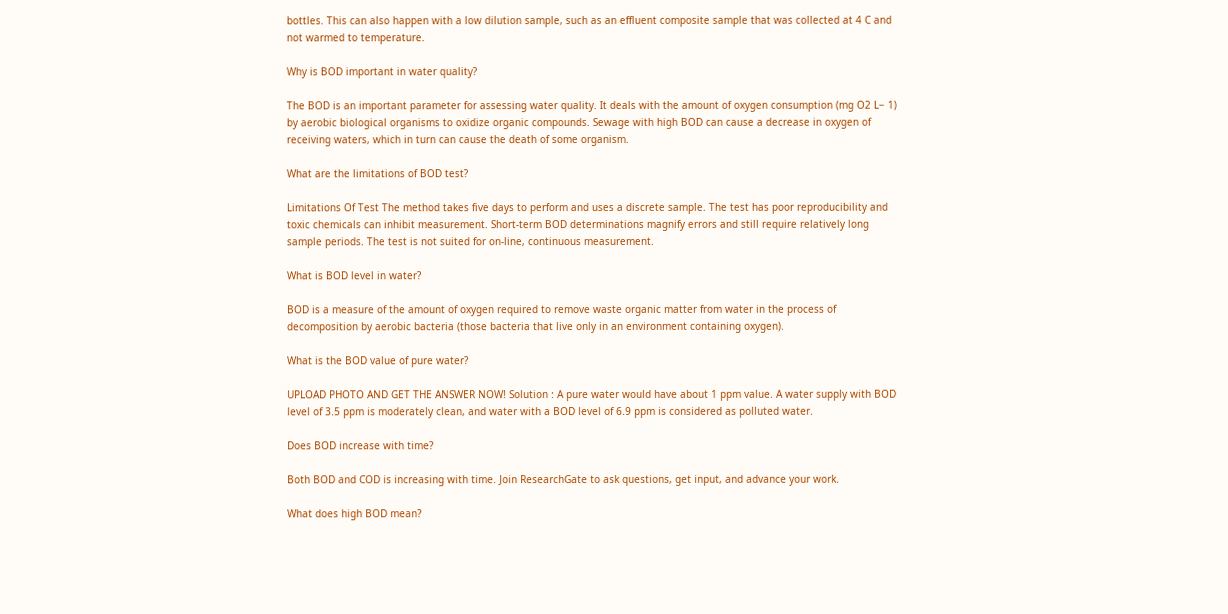bottles. This can also happen with a low dilution sample, such as an effluent composite sample that was collected at 4 C and not warmed to temperature.

Why is BOD important in water quality?

The BOD is an important parameter for assessing water quality. It deals with the amount of oxygen consumption (mg O2 L− 1) by aerobic biological organisms to oxidize organic compounds. Sewage with high BOD can cause a decrease in oxygen of receiving waters, which in turn can cause the death of some organism.

What are the limitations of BOD test?

Limitations Of Test The method takes five days to perform and uses a discrete sample. The test has poor reproducibility and toxic chemicals can inhibit measurement. Short-term BOD determinations magnify errors and still require relatively long sample periods. The test is not suited for on-line, continuous measurement.

What is BOD level in water?

BOD is a measure of the amount of oxygen required to remove waste organic matter from water in the process of decomposition by aerobic bacteria (those bacteria that live only in an environment containing oxygen).

What is the BOD value of pure water?

UPLOAD PHOTO AND GET THE ANSWER NOW! Solution : A pure water would have about 1 ppm value. A water supply with BOD level of 3.5 ppm is moderately clean, and water with a BOD level of 6.9 ppm is considered as polluted water.

Does BOD increase with time?

Both BOD and COD is increasing with time. Join ResearchGate to ask questions, get input, and advance your work.

What does high BOD mean?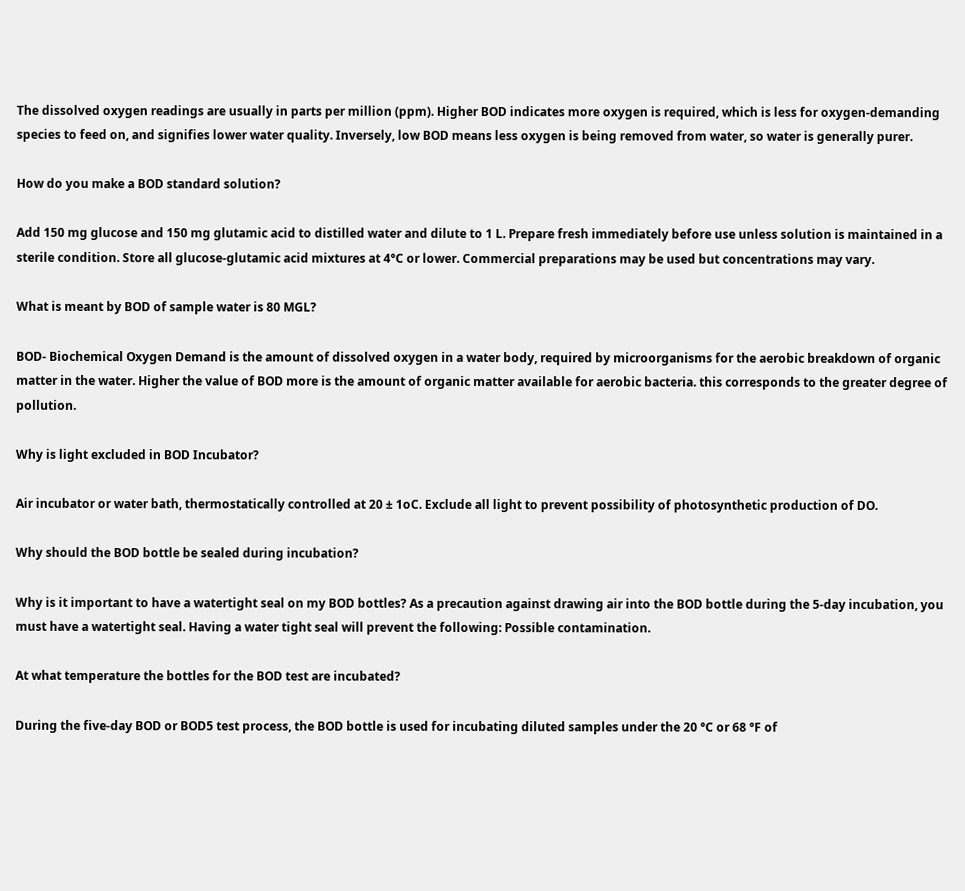The dissolved oxygen readings are usually in parts per million (ppm). Higher BOD indicates more oxygen is required, which is less for oxygen-demanding species to feed on, and signifies lower water quality. Inversely, low BOD means less oxygen is being removed from water, so water is generally purer.

How do you make a BOD standard solution?

Add 150 mg glucose and 150 mg glutamic acid to distilled water and dilute to 1 L. Prepare fresh immediately before use unless solution is maintained in a sterile condition. Store all glucose-glutamic acid mixtures at 4°C or lower. Commercial preparations may be used but concentrations may vary.

What is meant by BOD of sample water is 80 MGL?

BOD- Biochemical Oxygen Demand is the amount of dissolved oxygen in a water body, required by microorganisms for the aerobic breakdown of organic matter in the water. Higher the value of BOD more is the amount of organic matter available for aerobic bacteria. this corresponds to the greater degree of pollution.

Why is light excluded in BOD Incubator?

Air incubator or water bath, thermostatically controlled at 20 ± 1oC. Exclude all light to prevent possibility of photosynthetic production of DO.

Why should the BOD bottle be sealed during incubation?

Why is it important to have a watertight seal on my BOD bottles? As a precaution against drawing air into the BOD bottle during the 5-day incubation, you must have a watertight seal. Having a water tight seal will prevent the following: Possible contamination.

At what temperature the bottles for the BOD test are incubated?

During the five-day BOD or BOD5 test process, the BOD bottle is used for incubating diluted samples under the 20 °C or 68 °F of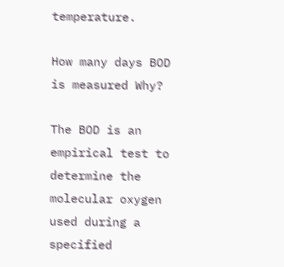temperature.

How many days BOD is measured Why?

The BOD is an empirical test to determine the molecular oxygen used during a specified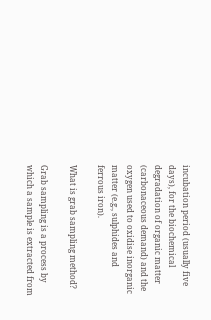incubation period (usually five days), for the biochemical degradation of organic matter (carbonaceous demand) and the oxygen used to oxidise inorganic matter (e.g., sulphides and ferrous iron).

What is grab sampling method?

Grab sampling is a process by which a sample is extracted from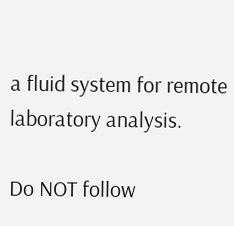a fluid system for remote laboratory analysis.

Do NOT follow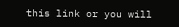this link or you will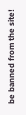be banned from the site!